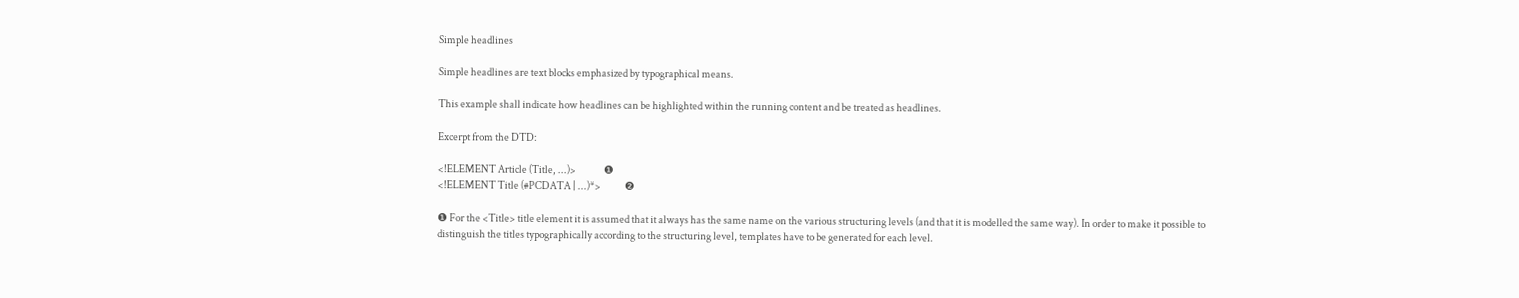Simple headlines

Simple headlines are text blocks emphasized by typographical means.

This example shall indicate how headlines can be highlighted within the running content and be treated as headlines.

Excerpt from the DTD:

<!ELEMENT Article (Title, ...)>              ❶
<!ELEMENT Title (#PCDATA | ...)*>            ❷

❶ For the <Title> title element it is assumed that it always has the same name on the various structuring levels (and that it is modelled the same way). In order to make it possible to distinguish the titles typographically according to the structuring level, templates have to be generated for each level.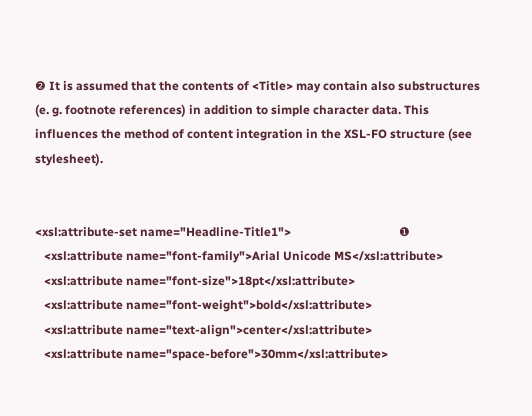❷ It is assumed that the contents of <Title> may contain also substructures (e. g. footnote references) in addition to simple character data. This influences the method of content integration in the XSL-FO structure (see stylesheet).


<xsl:attribute-set name="Headline-Title1">                                    ❶
   <xsl:attribute name="font-family">Arial Unicode MS</xsl:attribute>
   <xsl:attribute name="font-size">18pt</xsl:attribute>
   <xsl:attribute name="font-weight">bold</xsl:attribute>
   <xsl:attribute name="text-align">center</xsl:attribute>
   <xsl:attribute name="space-before">30mm</xsl:attribute>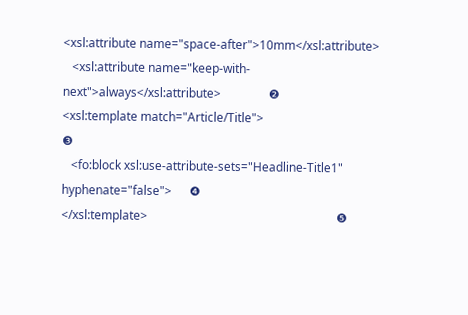<xsl:attribute name="space-after">10mm</xsl:attribute>
   <xsl:attribute name="keep-with-next">always</xsl:attribute>                ❷
<xsl:template match="Article/Title">                                          ❸
   <fo:block xsl:use-attribute-sets="Headline-Title1" hyphenate="false">      ❹
</xsl:template>                                                               ❺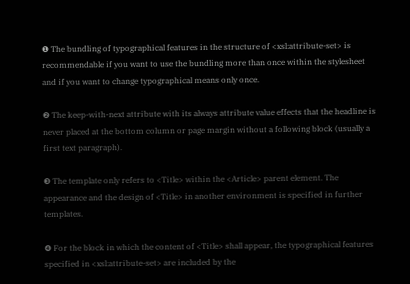❶ The bundling of typographical features in the structure of <xsl:attribute-set> is recommendable if you want to use the bundling more than once within the stylesheet and if you want to change typographical means only once.

❷ The keep-with-next attribute with its always attribute value effects that the headline is never placed at the bottom column or page margin without a following block (usually a first text paragraph).

❸ The template only refers to <Title> within the <Article> parent element. The appearance and the design of <Title> in another environment is specified in further templates.

❹ For the block in which the content of <Title> shall appear, the typographical features specified in <xsl:attribute-set> are included by the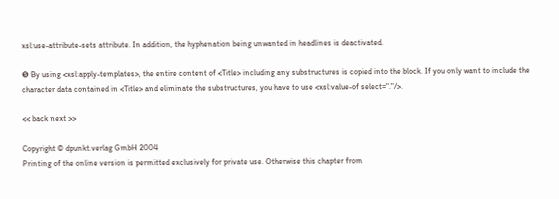xsl:use-attribute-sets attribute. In addition, the hyphenation being unwanted in headlines is deactivated.

❺ By using <xsl:apply-templates>, the entire content of <Title> including any substructures is copied into the block. If you only want to include the character data contained in <Title> and eliminate the substructures, you have to use <xsl:value-of select="."/>.

<< back next >>

Copyright © dpunkt.verlag GmbH 2004
Printing of the online version is permitted exclusively for private use. Otherwise this chapter from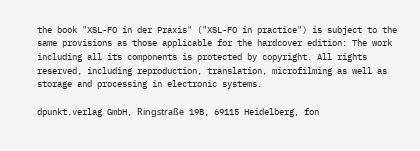the book "XSL-FO in der Praxis" ("XSL-FO in practice") is subject to the same provisions as those applicable for the hardcover edition: The work including all its components is protected by copyright. All rights reserved, including reproduction, translation, microfilming as well as storage and processing in electronic systems.

dpunkt.verlag GmbH, Ringstraße 19B, 69115 Heidelberg, fon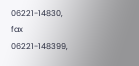06221-14830, fax 06221-148399,